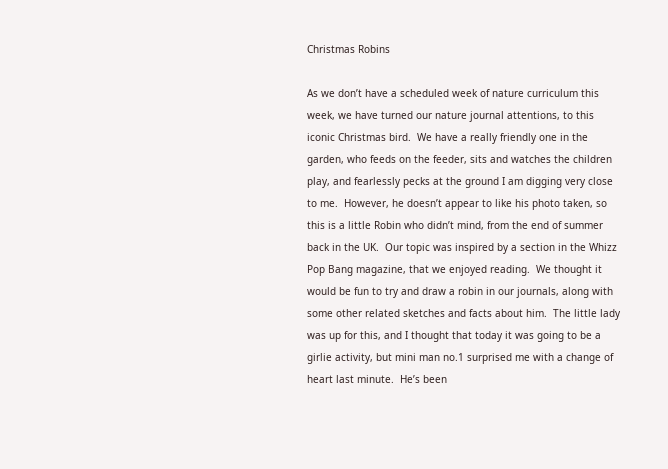Christmas Robins

As we don’t have a scheduled week of nature curriculum this week, we have turned our nature journal attentions, to this iconic Christmas bird.  We have a really friendly one in the garden, who feeds on the feeder, sits and watches the children play, and fearlessly pecks at the ground I am digging very close to me.  However, he doesn’t appear to like his photo taken, so this is a little Robin who didn’t mind, from the end of summer back in the UK.  Our topic was inspired by a section in the Whizz Pop Bang magazine, that we enjoyed reading.  We thought it would be fun to try and draw a robin in our journals, along with some other related sketches and facts about him.  The little lady was up for this, and I thought that today it was going to be a girlie activity, but mini man no.1 surprised me with a change of heart last minute.  He’s been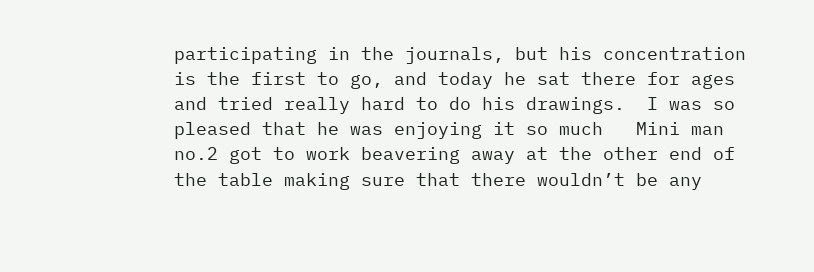participating in the journals, but his concentration is the first to go, and today he sat there for ages and tried really hard to do his drawings.  I was so pleased that he was enjoying it so much   Mini man no.2 got to work beavering away at the other end of the table making sure that there wouldn’t be any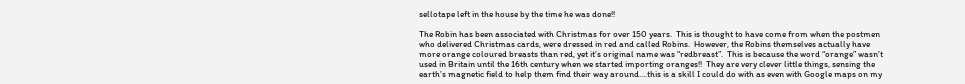sellotape left in the house by the time he was done!!

The Robin has been associated with Christmas for over 150 years.  This is thought to have come from when the postmen who delivered Christmas cards, were dressed in red and called Robins.  However, the Robins themselves actually have more orange coloured breasts than red, yet it’s original name was “redbreast”.  This is because the word “orange” wasn’t used in Britain until the 16th century when we started importing oranges!!  They are very clever little things, sensing the earth’s magnetic field to help them find their way around….this is a skill I could do with as even with Google maps on my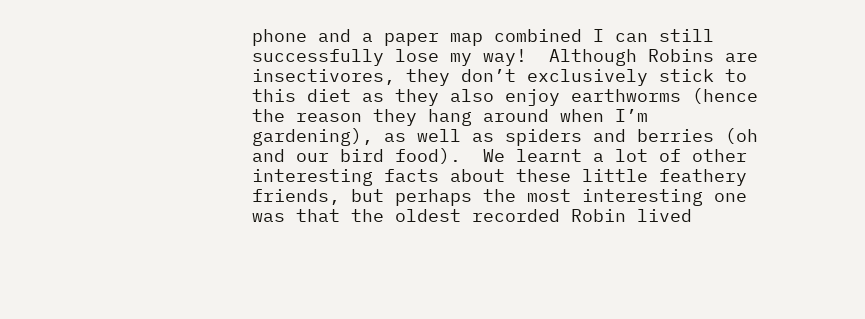phone and a paper map combined I can still successfully lose my way!  Although Robins are insectivores, they don’t exclusively stick to this diet as they also enjoy earthworms (hence the reason they hang around when I’m gardening), as well as spiders and berries (oh and our bird food).  We learnt a lot of other interesting facts about these little feathery friends, but perhaps the most interesting one was that the oldest recorded Robin lived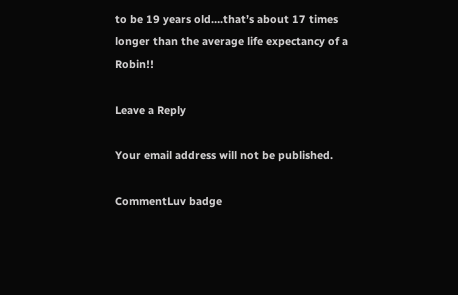to be 19 years old….that’s about 17 times longer than the average life expectancy of a Robin!!

Leave a Reply

Your email address will not be published.

CommentLuv badge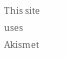This site uses Akismet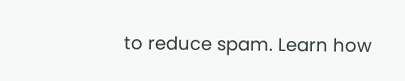to reduce spam. Learn how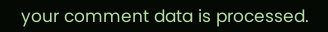your comment data is processed.